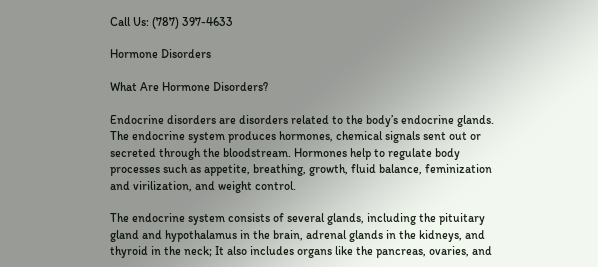Call Us: (787) 397-4633

Hormone Disorders

What Are Hormone Disorders?

Endocrine disorders are disorders related to the body’s endocrine glands. The endocrine system produces hormones, chemical signals sent out or secreted through the bloodstream. Hormones help to regulate body processes such as appetite, breathing, growth, fluid balance, feminization and virilization, and weight control.

The endocrine system consists of several glands, including the pituitary gland and hypothalamus in the brain, adrenal glands in the kidneys, and thyroid in the neck; It also includes organs like the pancreas, ovaries, and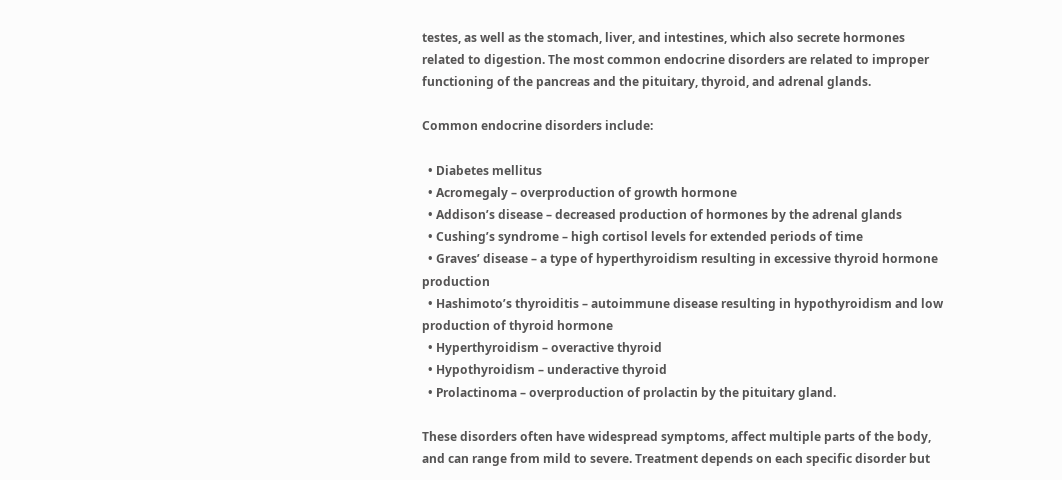testes, as well as the stomach, liver, and intestines, which also secrete hormones related to digestion. The most common endocrine disorders are related to improper functioning of the pancreas and the pituitary, thyroid, and adrenal glands.

Common endocrine disorders include:

  • Diabetes mellitus
  • Acromegaly – overproduction of growth hormone
  • Addison’s disease – decreased production of hormones by the adrenal glands
  • Cushing’s syndrome – high cortisol levels for extended periods of time
  • Graves’ disease – a type of hyperthyroidism resulting in excessive thyroid hormone production
  • Hashimoto’s thyroiditis – autoimmune disease resulting in hypothyroidism and low production of thyroid hormone
  • Hyperthyroidism – overactive thyroid
  • Hypothyroidism – underactive thyroid
  • Prolactinoma – overproduction of prolactin by the pituitary gland.

These disorders often have widespread symptoms, affect multiple parts of the body, and can range from mild to severe. Treatment depends on each specific disorder but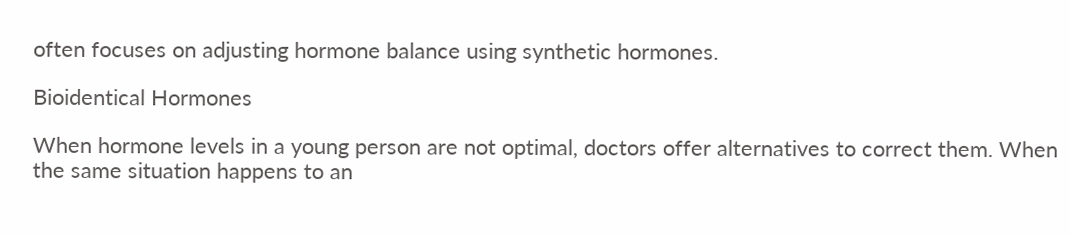often focuses on adjusting hormone balance using synthetic hormones.

Bioidentical Hormones

When hormone levels in a young person are not optimal, doctors offer alternatives to correct them. When the same situation happens to an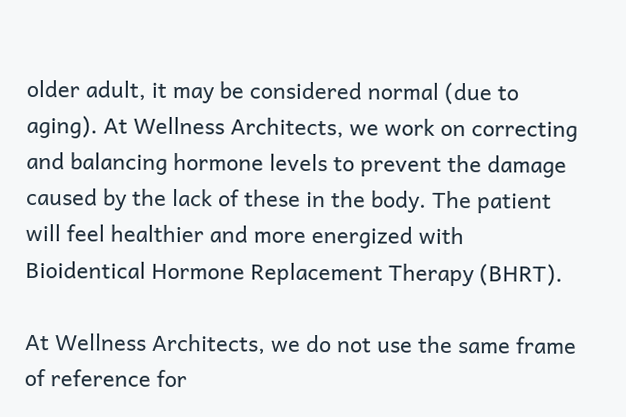older adult, it may be considered normal (due to aging). At Wellness Architects, we work on correcting and balancing hormone levels to prevent the damage caused by the lack of these in the body. The patient will feel healthier and more energized with Bioidentical Hormone Replacement Therapy (BHRT).

At Wellness Architects, we do not use the same frame of reference for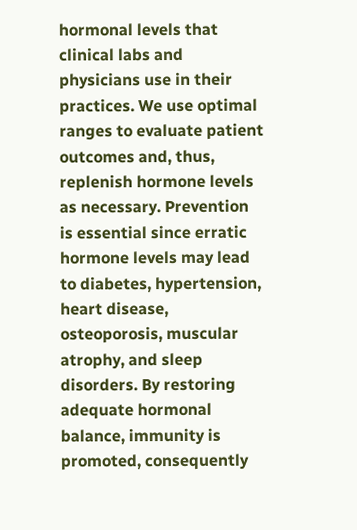hormonal levels that clinical labs and physicians use in their practices. We use optimal ranges to evaluate patient outcomes and, thus, replenish hormone levels as necessary. Prevention is essential since erratic hormone levels may lead to diabetes, hypertension, heart disease, osteoporosis, muscular atrophy, and sleep disorders. By restoring adequate hormonal balance, immunity is promoted, consequently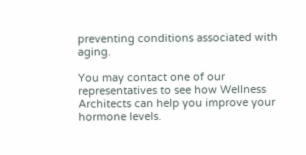preventing conditions associated with aging.

You may contact one of our representatives to see how Wellness Architects can help you improve your hormone levels.